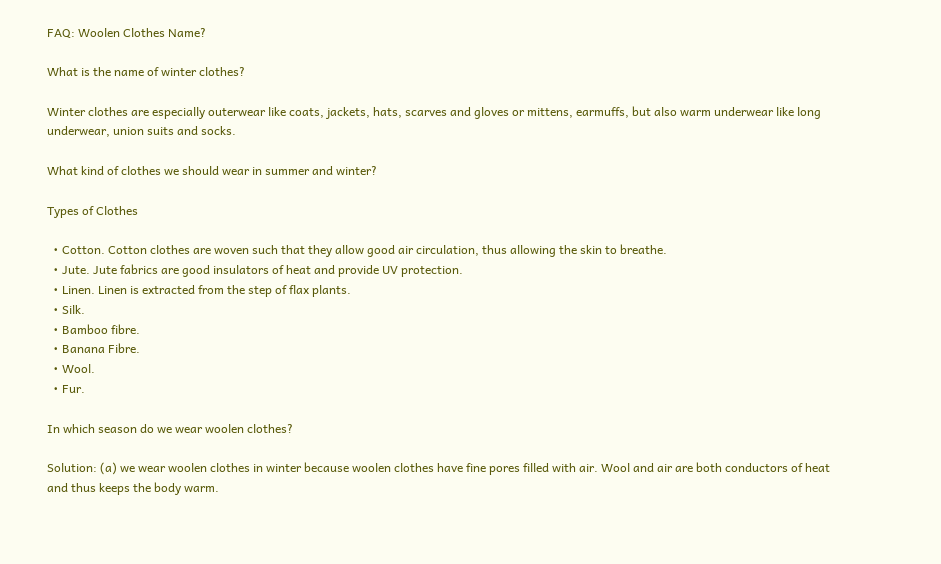FAQ: Woolen Clothes Name?

What is the name of winter clothes?

Winter clothes are especially outerwear like coats, jackets, hats, scarves and gloves or mittens, earmuffs, but also warm underwear like long underwear, union suits and socks.

What kind of clothes we should wear in summer and winter?

Types of Clothes

  • Cotton. Cotton clothes are woven such that they allow good air circulation, thus allowing the skin to breathe.
  • Jute. Jute fabrics are good insulators of heat and provide UV protection.
  • Linen. Linen is extracted from the step of flax plants.
  • Silk.
  • Bamboo fibre.
  • Banana Fibre.
  • Wool.
  • Fur.

In which season do we wear woolen clothes?

Solution: (a) we wear woolen clothes in winter because woolen clothes have fine pores filled with air. Wool and air are both conductors of heat and thus keeps the body warm.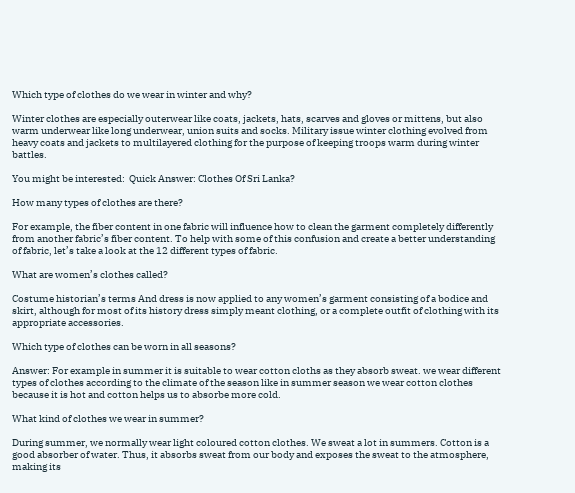Which type of clothes do we wear in winter and why?

Winter clothes are especially outerwear like coats, jackets, hats, scarves and gloves or mittens, but also warm underwear like long underwear, union suits and socks. Military issue winter clothing evolved from heavy coats and jackets to multilayered clothing for the purpose of keeping troops warm during winter battles.

You might be interested:  Quick Answer: Clothes Of Sri Lanka?

How many types of clothes are there?

For example, the fiber content in one fabric will influence how to clean the garment completely differently from another fabric’s fiber content. To help with some of this confusion and create a better understanding of fabric, let’s take a look at the 12 different types of fabric.

What are women’s clothes called?

Costume historian’s terms And dress is now applied to any women’s garment consisting of a bodice and skirt, although for most of its history dress simply meant clothing, or a complete outfit of clothing with its appropriate accessories.

Which type of clothes can be worn in all seasons?

Answer: For example in summer it is suitable to wear cotton cloths as they absorb sweat. we wear different types of clothes according to the climate of the season like in summer season we wear cotton clothes because it is hot and cotton helps us to absorbe more cold.

What kind of clothes we wear in summer?

During summer, we normally wear light coloured cotton clothes. We sweat a lot in summers. Cotton is a good absorber of water. Thus, it absorbs sweat from our body and exposes the sweat to the atmosphere, making its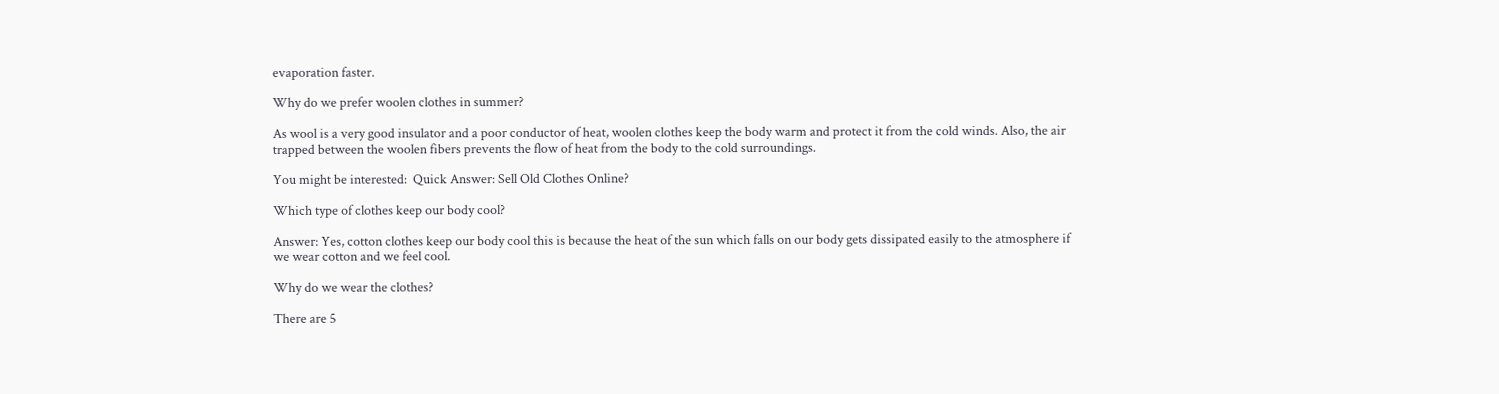evaporation faster.

Why do we prefer woolen clothes in summer?

As wool is a very good insulator and a poor conductor of heat, woolen clothes keep the body warm and protect it from the cold winds. Also, the air trapped between the woolen fibers prevents the flow of heat from the body to the cold surroundings.

You might be interested:  Quick Answer: Sell Old Clothes Online?

Which type of clothes keep our body cool?

Answer: Yes, cotton clothes keep our body cool this is because the heat of the sun which falls on our body gets dissipated easily to the atmosphere if we wear cotton and we feel cool.

Why do we wear the clothes?

There are 5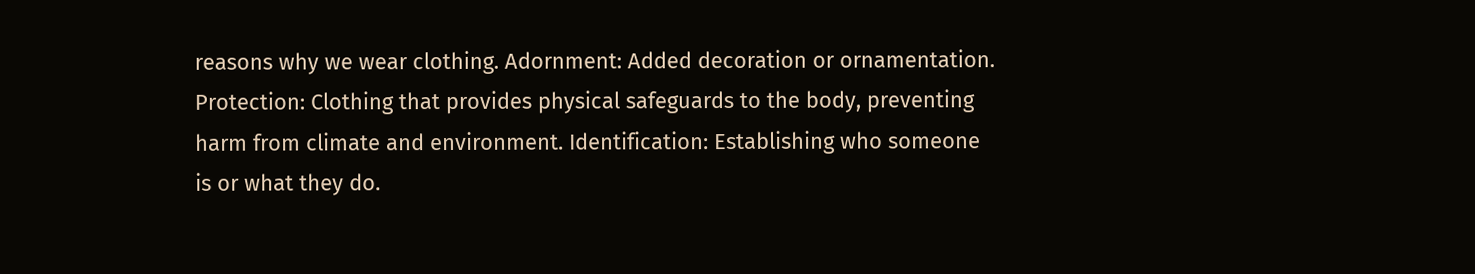reasons why we wear clothing. Adornment: Added decoration or ornamentation. Protection: Clothing that provides physical safeguards to the body, preventing harm from climate and environment. Identification: Establishing who someone is or what they do.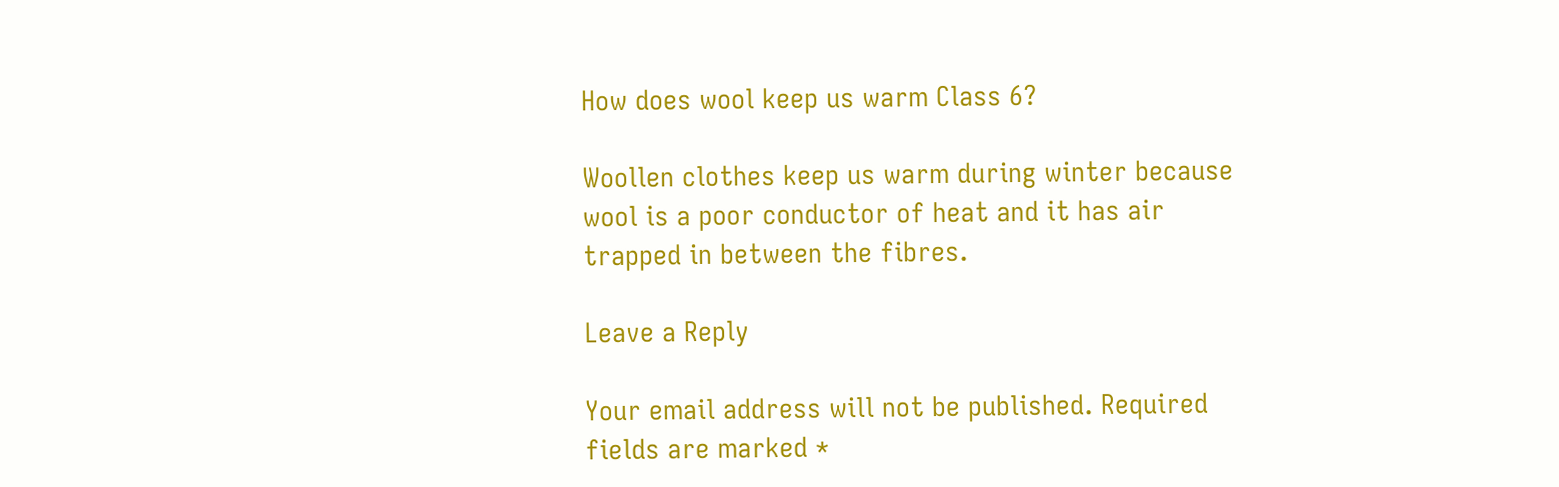How does wool keep us warm Class 6?

Woollen clothes keep us warm during winter because wool is a poor conductor of heat and it has air trapped in between the fibres.

Leave a Reply

Your email address will not be published. Required fields are marked *